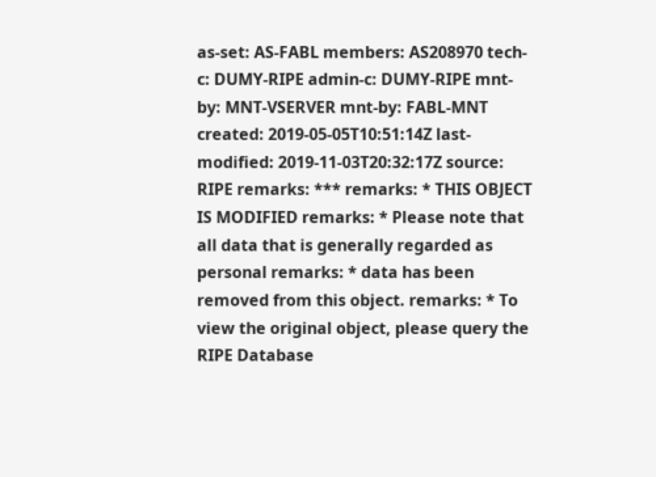as-set: AS-FABL members: AS208970 tech-c: DUMY-RIPE admin-c: DUMY-RIPE mnt-by: MNT-VSERVER mnt-by: FABL-MNT created: 2019-05-05T10:51:14Z last-modified: 2019-11-03T20:32:17Z source: RIPE remarks: *** remarks: * THIS OBJECT IS MODIFIED remarks: * Please note that all data that is generally regarded as personal remarks: * data has been removed from this object. remarks: * To view the original object, please query the RIPE Database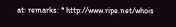at: remarks: * http://www.ripe.net/whois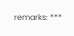remarks: ***